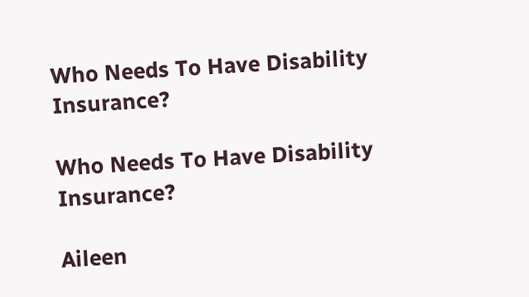Who Needs To Have Disability Insurance?

Who Needs To Have Disability Insurance?

Aileen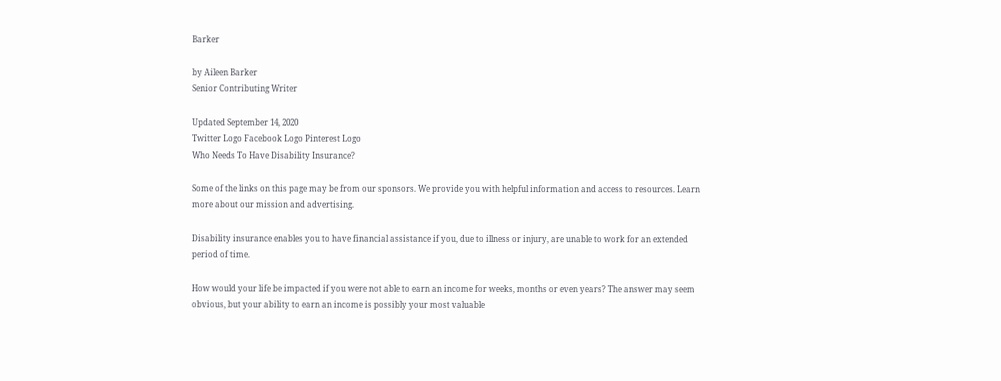Barker

by Aileen Barker
Senior Contributing Writer

Updated September 14, 2020
Twitter Logo Facebook Logo Pinterest Logo
Who Needs To Have Disability Insurance?

Some of the links on this page may be from our sponsors. We provide you with helpful information and access to resources. Learn more about our mission and advertising.

Disability insurance enables you to have financial assistance if you, due to illness or injury, are unable to work for an extended period of time.

How would your life be impacted if you were not able to earn an income for weeks, months or even years? The answer may seem obvious, but your ability to earn an income is possibly your most valuable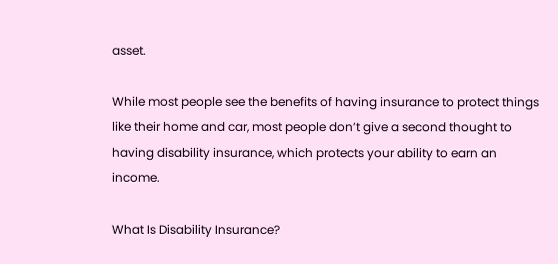asset.

While most people see the benefits of having insurance to protect things like their home and car, most people don’t give a second thought to having disability insurance, which protects your ability to earn an income.

What Is Disability Insurance?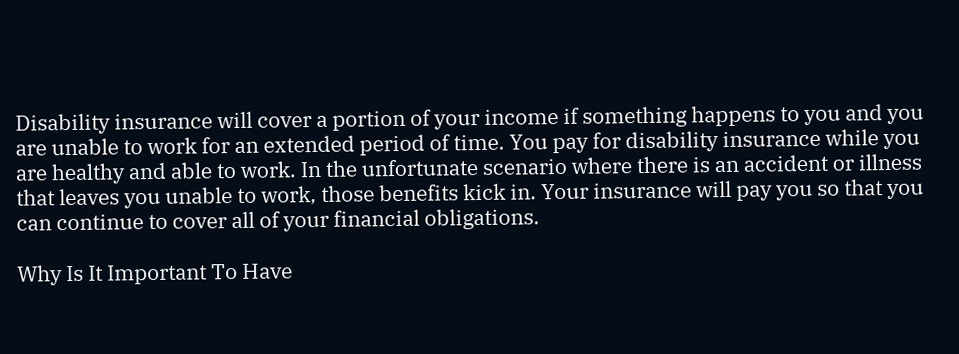Disability insurance will cover a portion of your income if something happens to you and you are unable to work for an extended period of time. You pay for disability insurance while you are healthy and able to work. In the unfortunate scenario where there is an accident or illness that leaves you unable to work, those benefits kick in. Your insurance will pay you so that you can continue to cover all of your financial obligations.

Why Is It Important To Have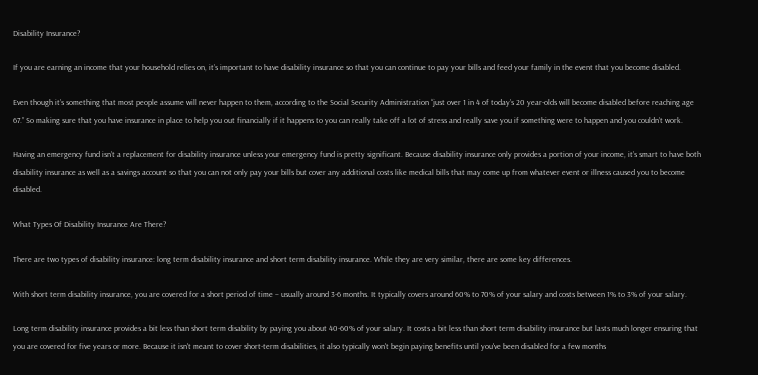Disability Insurance?

If you are earning an income that your household relies on, it’s important to have disability insurance so that you can continue to pay your bills and feed your family in the event that you become disabled.

Even though it’s something that most people assume will never happen to them, according to the Social Security Administration “just over 1 in 4 of today’s 20 year-olds will become disabled before reaching age 67.” So making sure that you have insurance in place to help you out financially if it happens to you can really take off a lot of stress and really save you if something were to happen and you couldn’t work.

Having an emergency fund isn’t a replacement for disability insurance unless your emergency fund is pretty significant. Because disability insurance only provides a portion of your income, it’s smart to have both disability insurance as well as a savings account so that you can not only pay your bills but cover any additional costs like medical bills that may come up from whatever event or illness caused you to become disabled.

What Types Of Disability Insurance Are There?

There are two types of disability insurance: long term disability insurance and short term disability insurance. While they are very similar, there are some key differences.

With short term disability insurance, you are covered for a short period of time – usually around 3-6 months. It typically covers around 60% to 70% of your salary and costs between 1% to 3% of your salary.

Long term disability insurance provides a bit less than short term disability by paying you about 40-60% of your salary. It costs a bit less than short term disability insurance but lasts much longer ensuring that you are covered for five years or more. Because it isn't meant to cover short-term disabilities, it also typically won't begin paying benefits until you've been disabled for a few months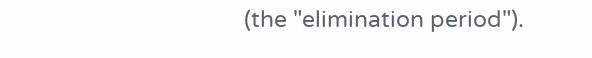(the "elimination period").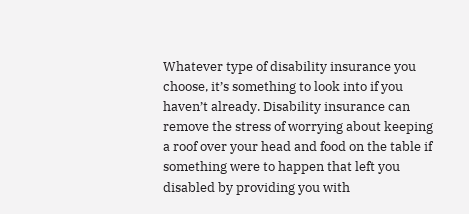Whatever type of disability insurance you choose, it’s something to look into if you haven’t already. Disability insurance can remove the stress of worrying about keeping a roof over your head and food on the table if something were to happen that left you disabled by providing you with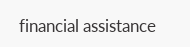financial assistance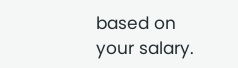based on your salary.